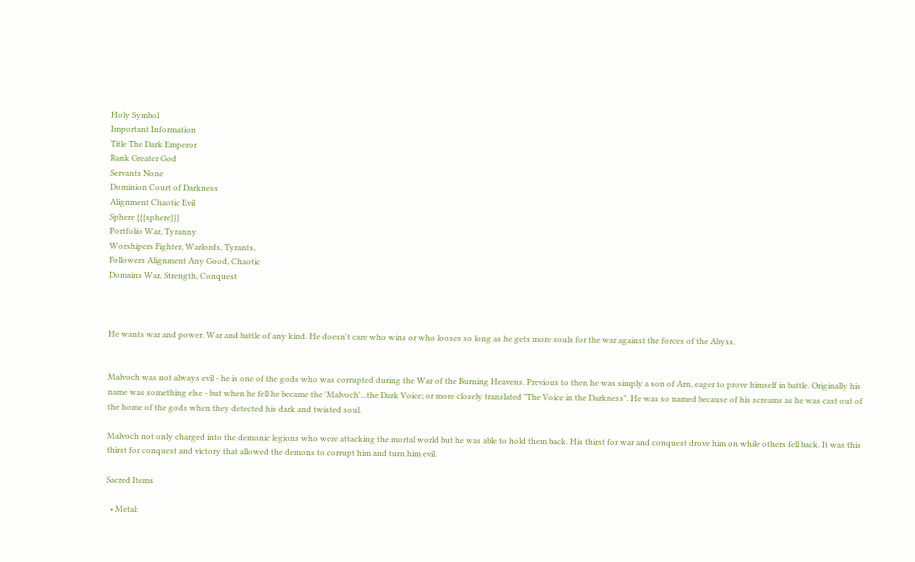Holy Symbol
Important Information
Title The Dark Emperor
Rank Greater God
Servants None
Dominion Court of Darkness
Alignment Chaotic Evil
Sphere {{{sphere}}}
Portfolio War, Tyranny
Worshipers Fighter, Warlords, Tyrants,
Followers Alignment Any Good, Chaotic
Domains War, Strength, Conquest



He wants war and power. War and battle of any kind. He doesn't care who wins or who looses so long as he gets more souls for the war against the forces of the Abyss.


Malvoch was not always evil - he is one of the gods who was corrupted during the War of the Burning Heavens. Previous to then he was simply a son of Arn, eager to prove himself in battle. Originally his name was something else - but when he fell he became the 'Malvoch'...the Dark Voice; or more closely translated "The Voice in the Darkness". He was so named because of his screams as he was cast out of the home of the gods when they detected his dark and twisted soul.

Malvoch not only charged into the demonic legions who were attacking the mortal world but he was able to hold them back. His thirst for war and conquest drove him on while others fell back. It was this thirst for conquest and victory that allowed the demons to corrupt him and turn him evil.

Sacred Items

  • Metal: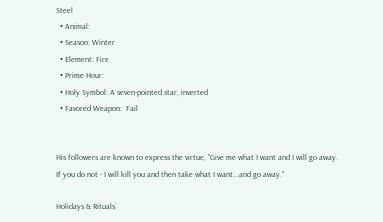Steel
  • Animal:
  • Season: Winter
  • Element: Fire
  • Prime Hour:
  • Holy Symbol: A seven-pointed star, inverted
  • Favored Weapon:  Fail


His followers are known to express the virtue, "Give me what I want and I will go away. If you do not - I will kill you and then take what I want...and go away."

Holidays & Rituals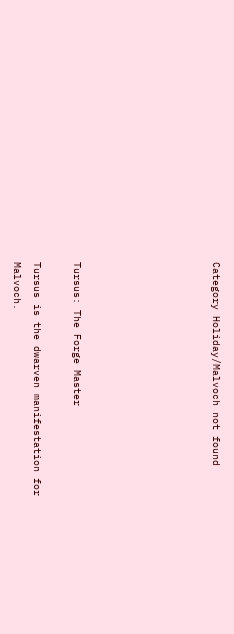Category Holiday/Malvoch not found






Tursus: The Forge Master

Tursus is the dwarven manifestation for Malvoch.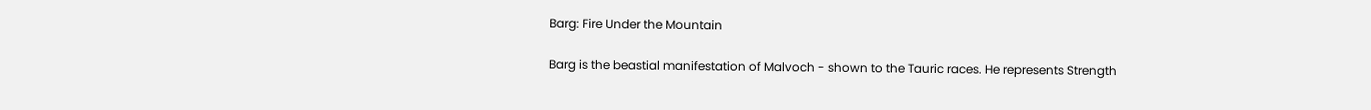Barg: Fire Under the Mountain

Barg is the beastial manifestation of Malvoch - shown to the Tauric races. He represents Strength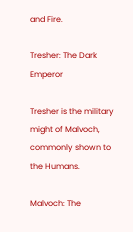and Fire.

Tresher: The Dark Emperor

Tresher is the military might of Malvoch, commonly shown to the Humans.

Malvoch: The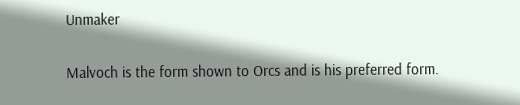Unmaker

Malvoch is the form shown to Orcs and is his preferred form.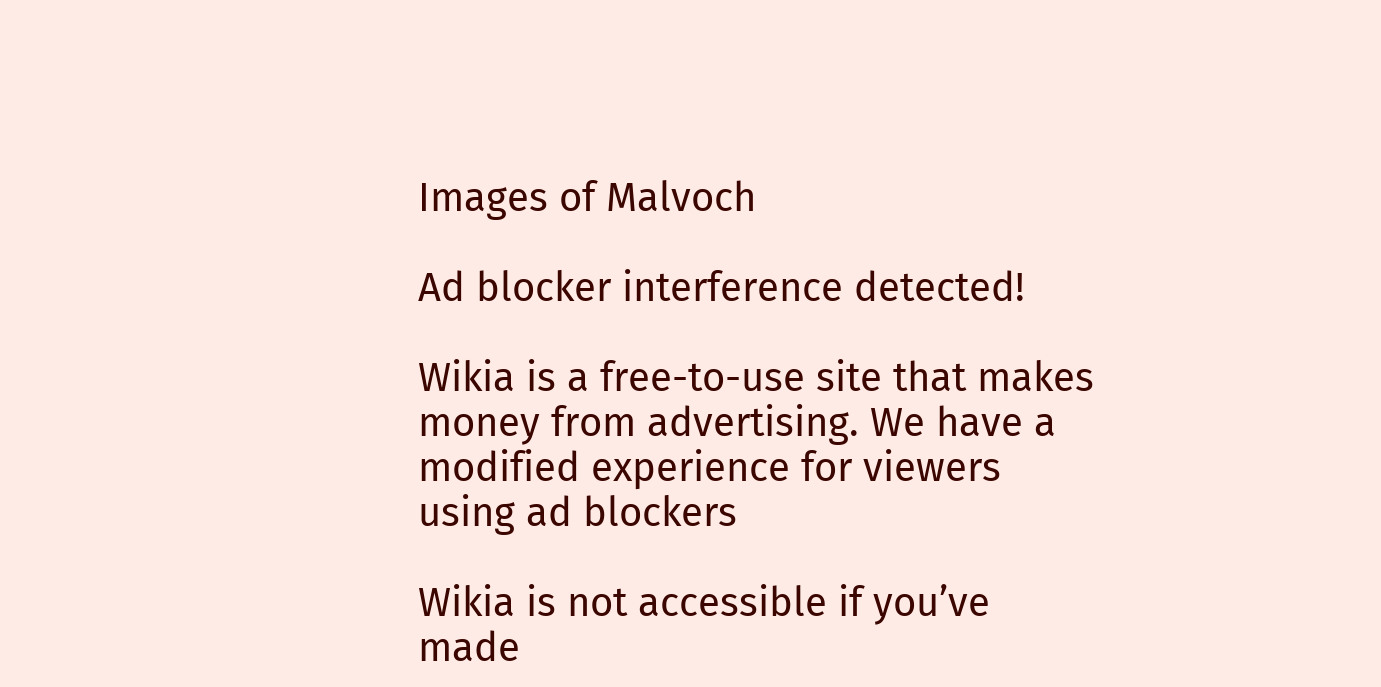Images of Malvoch

Ad blocker interference detected!

Wikia is a free-to-use site that makes money from advertising. We have a modified experience for viewers using ad blockers

Wikia is not accessible if you’ve made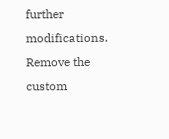further modifications. Remove the custom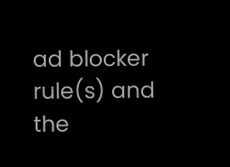ad blocker rule(s) and the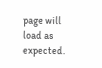page will load as expected.